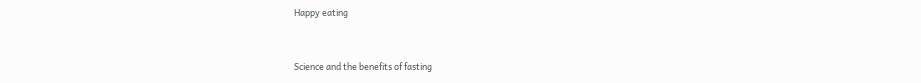Happy eating


Science and the benefits of fasting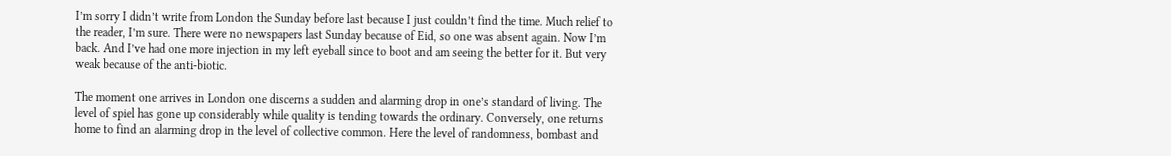I’m sorry I didn’t write from London the Sunday before last because I just couldn’t find the time. Much relief to the reader, I’m sure. There were no newspapers last Sunday because of Eid, so one was absent again. Now I’m back. And I’ve had one more injection in my left eyeball since to boot and am seeing the better for it. But very weak because of the anti-biotic.

The moment one arrives in London one discerns a sudden and alarming drop in one’s standard of living. The level of spiel has gone up considerably while quality is tending towards the ordinary. Conversely, one returns home to find an alarming drop in the level of collective common. Here the level of randomness, bombast and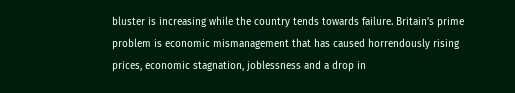bluster is increasing while the country tends towards failure. Britain’s prime problem is economic mismanagement that has caused horrendously rising prices, economic stagnation, joblessness and a drop in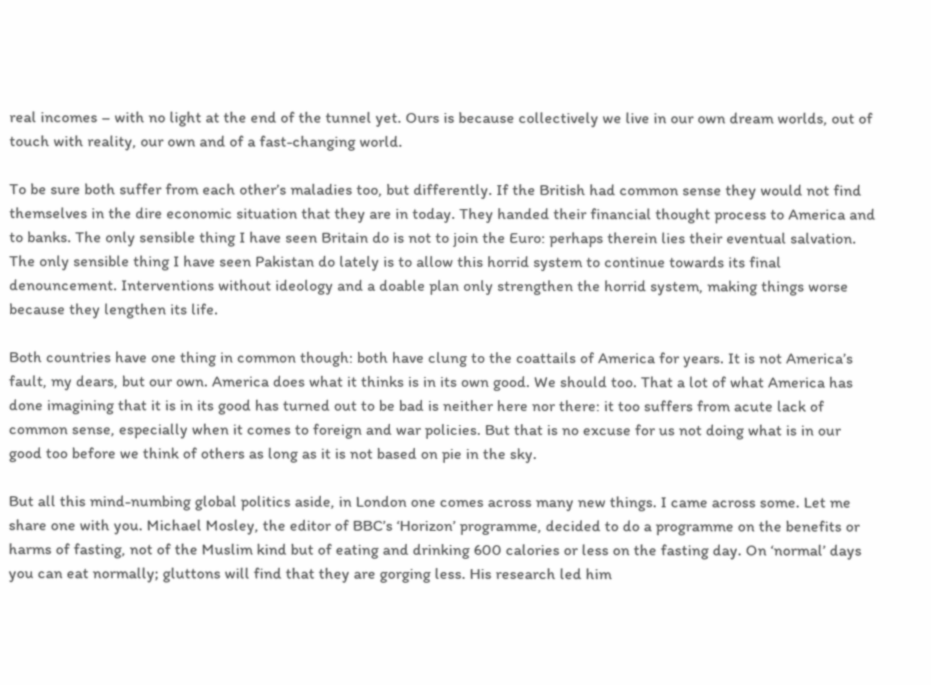real incomes – with no light at the end of the tunnel yet. Ours is because collectively we live in our own dream worlds, out of touch with reality, our own and of a fast-changing world.

To be sure both suffer from each other’s maladies too, but differently. If the British had common sense they would not find themselves in the dire economic situation that they are in today. They handed their financial thought process to America and to banks. The only sensible thing I have seen Britain do is not to join the Euro: perhaps therein lies their eventual salvation. The only sensible thing I have seen Pakistan do lately is to allow this horrid system to continue towards its final denouncement. Interventions without ideology and a doable plan only strengthen the horrid system, making things worse because they lengthen its life.

Both countries have one thing in common though: both have clung to the coattails of America for years. It is not America’s fault, my dears, but our own. America does what it thinks is in its own good. We should too. That a lot of what America has done imagining that it is in its good has turned out to be bad is neither here nor there: it too suffers from acute lack of common sense, especially when it comes to foreign and war policies. But that is no excuse for us not doing what is in our good too before we think of others as long as it is not based on pie in the sky.

But all this mind-numbing global politics aside, in London one comes across many new things. I came across some. Let me share one with you. Michael Mosley, the editor of BBC’s ‘Horizon’ programme, decided to do a programme on the benefits or harms of fasting, not of the Muslim kind but of eating and drinking 600 calories or less on the fasting day. On ‘normal’ days you can eat normally; gluttons will find that they are gorging less. His research led him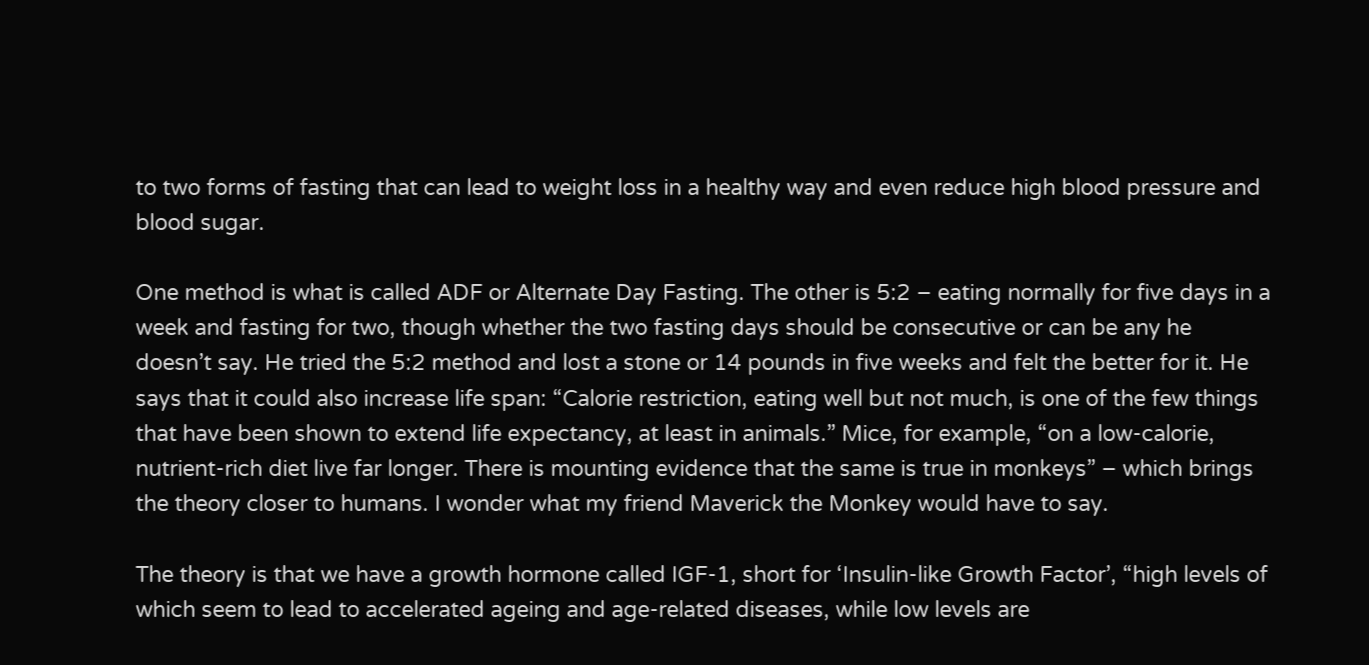to two forms of fasting that can lead to weight loss in a healthy way and even reduce high blood pressure and blood sugar.

One method is what is called ADF or Alternate Day Fasting. The other is 5:2 – eating normally for five days in a week and fasting for two, though whether the two fasting days should be consecutive or can be any he doesn’t say. He tried the 5:2 method and lost a stone or 14 pounds in five weeks and felt the better for it. He says that it could also increase life span: “Calorie restriction, eating well but not much, is one of the few things that have been shown to extend life expectancy, at least in animals.” Mice, for example, “on a low-calorie, nutrient-rich diet live far longer. There is mounting evidence that the same is true in monkeys” – which brings the theory closer to humans. I wonder what my friend Maverick the Monkey would have to say.

The theory is that we have a growth hormone called IGF-1, short for ‘Insulin-like Growth Factor’, “high levels of which seem to lead to accelerated ageing and age-related diseases, while low levels are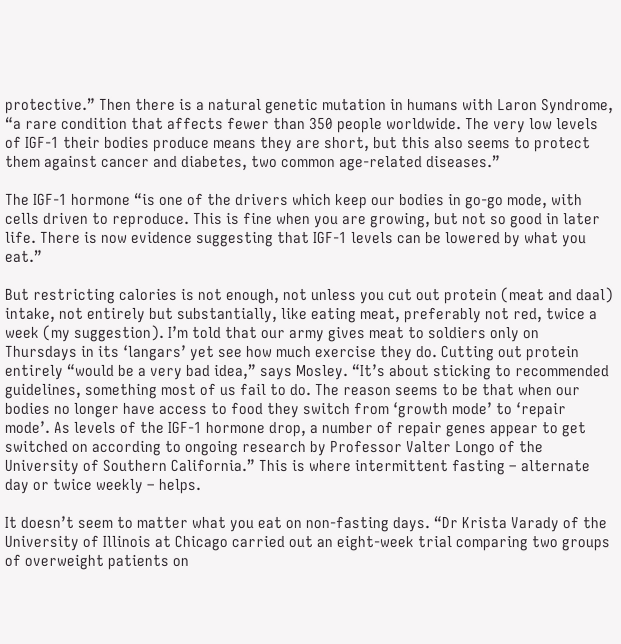protective.” Then there is a natural genetic mutation in humans with Laron Syndrome, “a rare condition that affects fewer than 350 people worldwide. The very low levels of IGF-1 their bodies produce means they are short, but this also seems to protect them against cancer and diabetes, two common age-related diseases.”

The IGF-1 hormone “is one of the drivers which keep our bodies in go-go mode, with cells driven to reproduce. This is fine when you are growing, but not so good in later life. There is now evidence suggesting that IGF-1 levels can be lowered by what you eat.”

But restricting calories is not enough, not unless you cut out protein (meat and daal) intake, not entirely but substantially, like eating meat, preferably not red, twice a week (my suggestion). I’m told that our army gives meat to soldiers only on Thursdays in its ‘langars’ yet see how much exercise they do. Cutting out protein entirely “would be a very bad idea,” says Mosley. “It’s about sticking to recommended guidelines, something most of us fail to do. The reason seems to be that when our bodies no longer have access to food they switch from ‘growth mode’ to ‘repair mode’. As levels of the IGF-1 hormone drop, a number of repair genes appear to get switched on according to ongoing research by Professor Valter Longo of the University of Southern California.” This is where intermittent fasting – alternate day or twice weekly – helps.

It doesn’t seem to matter what you eat on non-fasting days. “Dr Krista Varady of the University of Illinois at Chicago carried out an eight-week trial comparing two groups of overweight patients on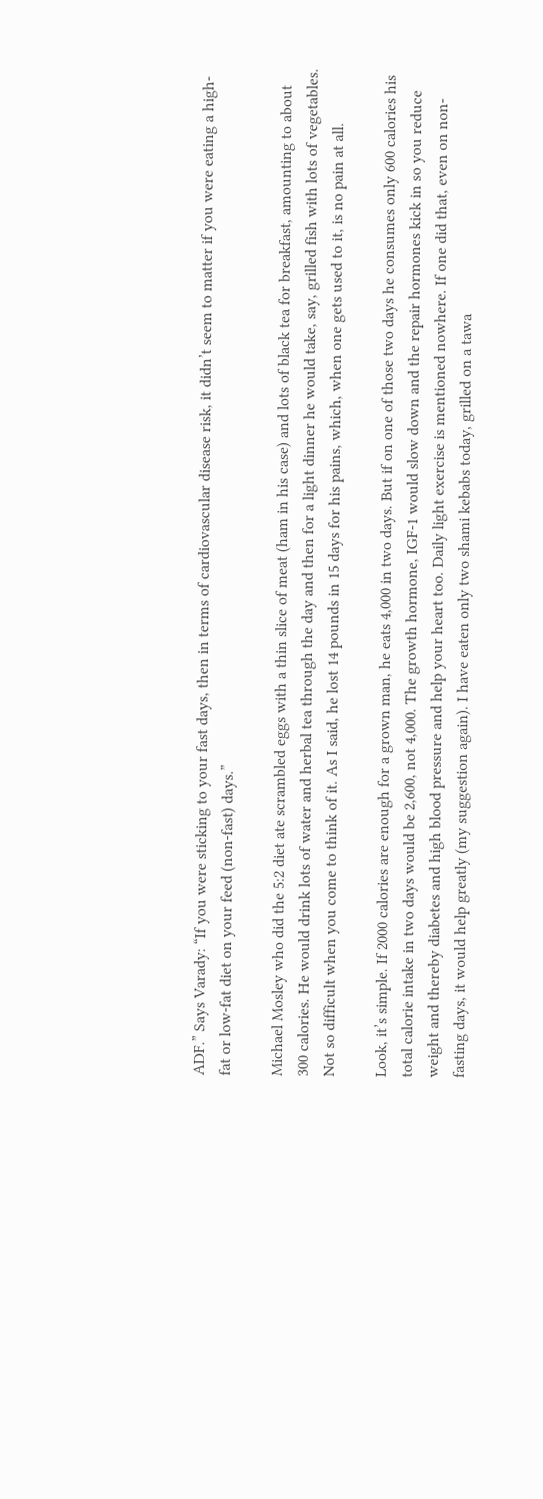ADF.” Says Varady: “If you were sticking to your fast days, then in terms of cardiovascular disease risk, it didn’t seem to matter if you were eating a high-fat or low-fat diet on your feed (non-fast) days.”

Michael Mosley who did the 5:2 diet ate scrambled eggs with a thin slice of meat (ham in his case) and lots of black tea for breakfast, amounting to about 300 calories. He would drink lots of water and herbal tea through the day and then for a light dinner he would take, say, grilled fish with lots of vegetables. Not so difficult when you come to think of it. As I said, he lost 14 pounds in 15 days for his pains, which, when one gets used to it, is no pain at all.

Look, it’s simple. If 2000 calories are enough for a grown man, he eats 4,000 in two days. But if on one of those two days he consumes only 600 calories his total calorie intake in two days would be 2,600, not 4,000. The growth hormone, IGF-1 would slow down and the repair hormones kick in so you reduce weight and thereby diabetes and high blood pressure and help your heart too. Daily light exercise is mentioned nowhere. If one did that, even on non-fasting days, it would help greatly (my suggestion again). I have eaten only two shami kebabs today, grilled on a tawa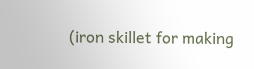(iron skillet for making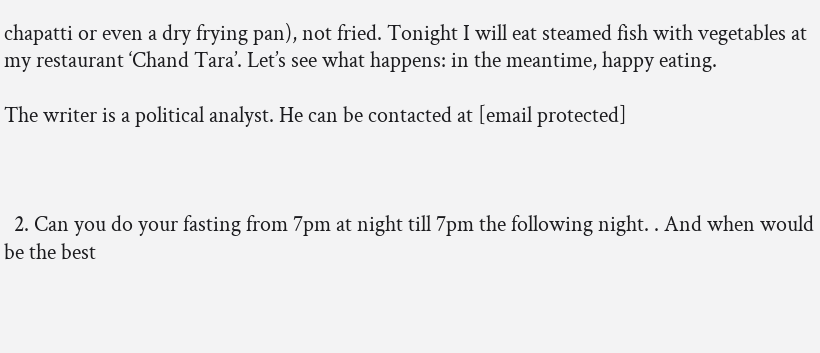chapatti or even a dry frying pan), not fried. Tonight I will eat steamed fish with vegetables at my restaurant ‘Chand Tara’. Let’s see what happens: in the meantime, happy eating.

The writer is a political analyst. He can be contacted at [email protected]



  2. Can you do your fasting from 7pm at night till 7pm the following night. . And when would be the best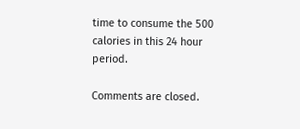time to consume the 500 calories in this 24 hour period.

Comments are closed.